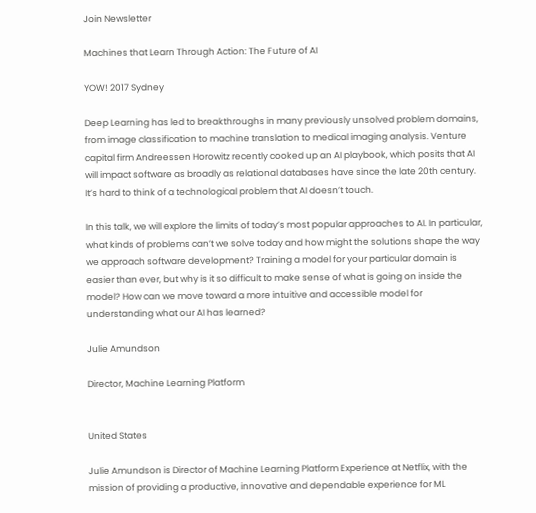Join Newsletter

Machines that Learn Through Action: The Future of AI

YOW! 2017 Sydney

Deep Learning has led to breakthroughs in many previously unsolved problem domains, from image classification to machine translation to medical imaging analysis. Venture capital firm Andreessen Horowitz recently cooked up an AI playbook, which posits that AI will impact software as broadly as relational databases have since the late 20th century. It’s hard to think of a technological problem that AI doesn’t touch.

In this talk, we will explore the limits of today’s most popular approaches to AI. In particular, what kinds of problems can’t we solve today and how might the solutions shape the way we approach software development? Training a model for your particular domain is easier than ever, but why is it so difficult to make sense of what is going on inside the model? How can we move toward a more intuitive and accessible model for understanding what our AI has learned?

Julie Amundson

Director, Machine Learning Platform


United States

Julie Amundson is Director of Machine Learning Platform Experience at Netflix, with the mission of providing a productive, innovative and dependable experience for ML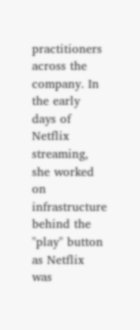practitioners across the company. In the early days of Netflix streaming, she worked on infrastructure behind the "play" button as Netflix was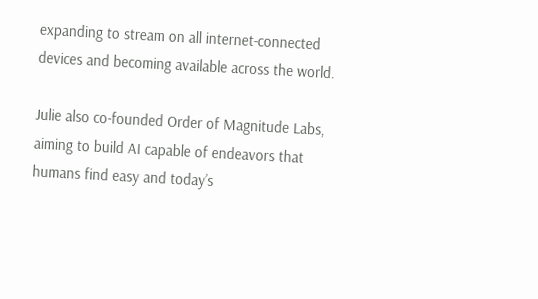expanding to stream on all internet-connected devices and becoming available across the world.

Julie also co-founded Order of Magnitude Labs, aiming to build AI capable of endeavors that humans find easy and today’s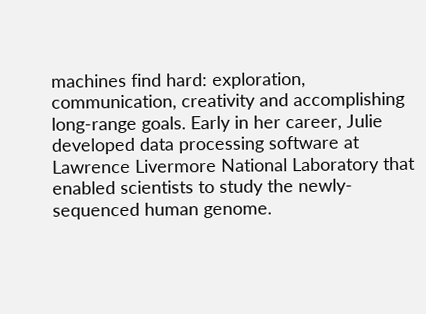machines find hard: exploration, communication, creativity and accomplishing long-range goals. Early in her career, Julie developed data processing software at Lawrence Livermore National Laboratory that enabled scientists to study the newly-sequenced human genome.